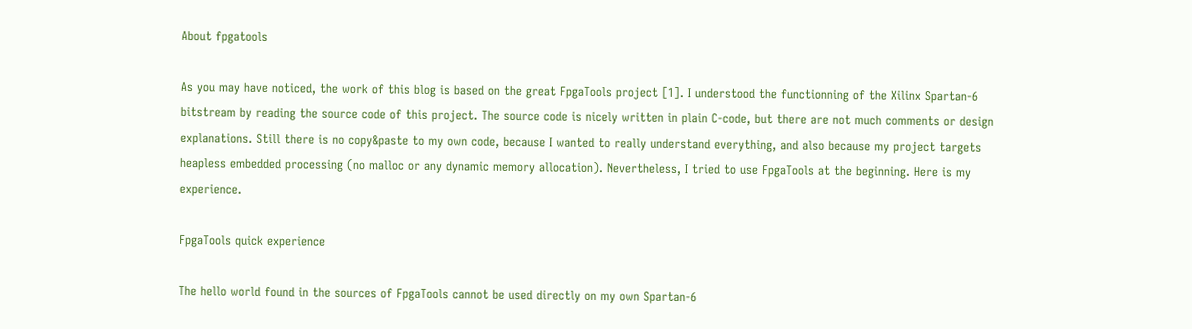About fpgatools

As you may have noticed, the work of this blog is based on the great FpgaTools project [1]. I understood the functionning of the Xilinx Spartan-6 bitstream by reading the source code of this project. The source code is nicely written in plain C-code, but there are not much comments or design explanations. Still there is no copy&paste to my own code, because I wanted to really understand everything, and also because my project targets heapless embedded processing (no malloc or any dynamic memory allocation). Nevertheless, I tried to use FpgaTools at the beginning. Here is my experience.

FpgaTools quick experience

The hello world found in the sources of FpgaTools cannot be used directly on my own Spartan-6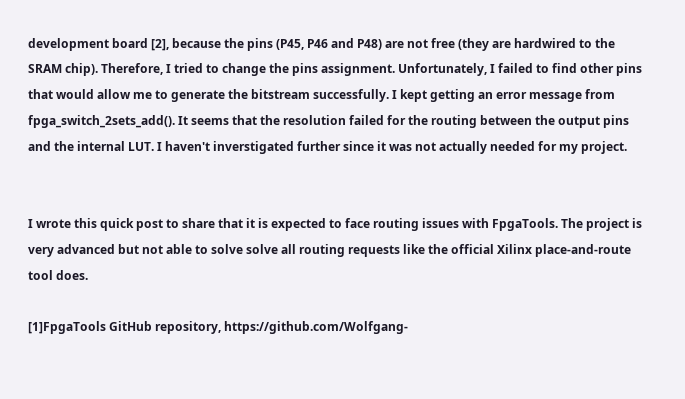development board [2], because the pins (P45, P46 and P48) are not free (they are hardwired to the SRAM chip). Therefore, I tried to change the pins assignment. Unfortunately, I failed to find other pins that would allow me to generate the bitstream successfully. I kept getting an error message from fpga_switch_2sets_add(). It seems that the resolution failed for the routing between the output pins and the internal LUT. I haven't inverstigated further since it was not actually needed for my project.


I wrote this quick post to share that it is expected to face routing issues with FpgaTools. The project is very advanced but not able to solve solve all routing requests like the official Xilinx place-and-route tool does.

[1]FpgaTools GitHub repository, https://github.com/Wolfgang-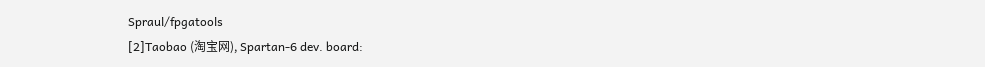Spraul/fpgatools
[2]Taobao (淘宝网), Spartan-6 dev. board: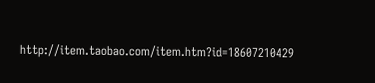http://item.taobao.com/item.htm?id=18607210429